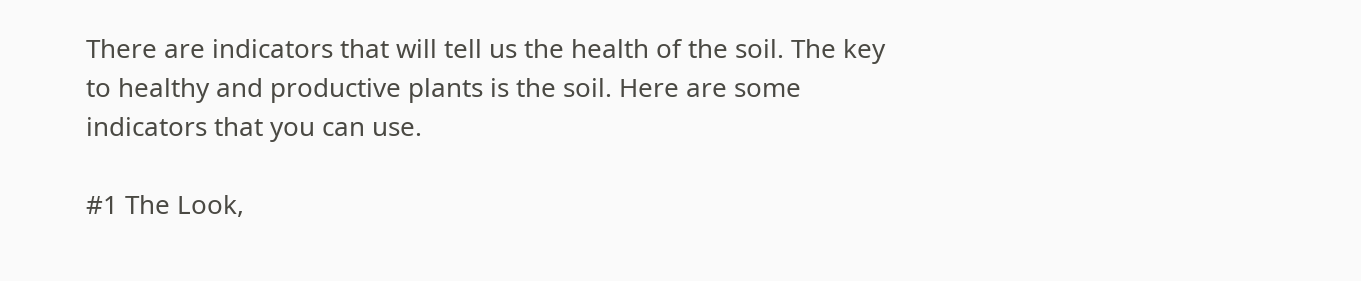There are indicators that will tell us the health of the soil. The key to healthy and productive plants is the soil. Here are some indicators that you can use.

#1 The Look,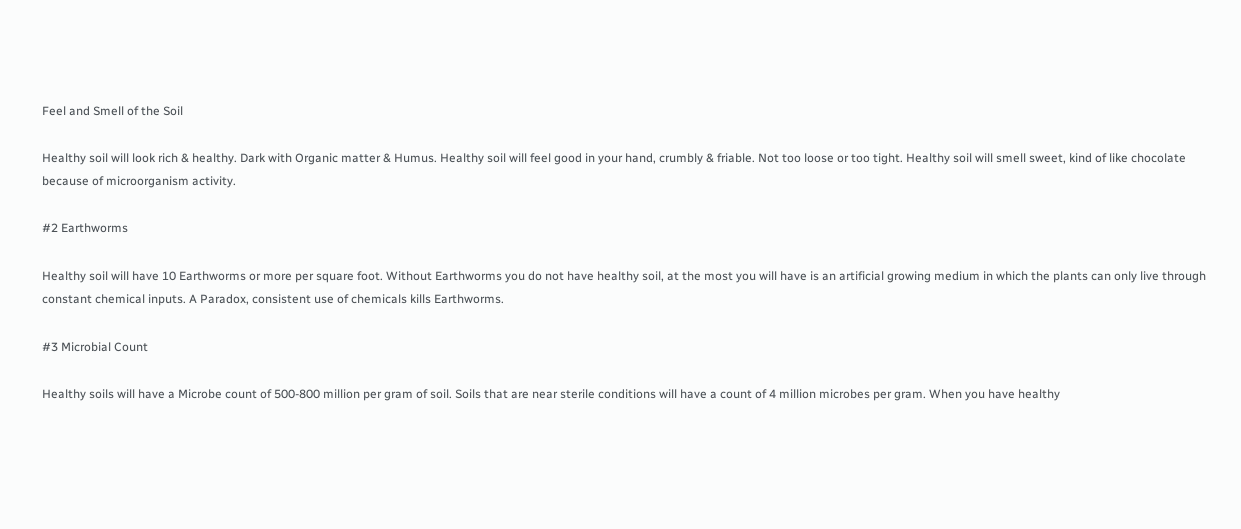Feel and Smell of the Soil

Healthy soil will look rich & healthy. Dark with Organic matter & Humus. Healthy soil will feel good in your hand, crumbly & friable. Not too loose or too tight. Healthy soil will smell sweet, kind of like chocolate because of microorganism activity.

#2 Earthworms

Healthy soil will have 10 Earthworms or more per square foot. Without Earthworms you do not have healthy soil, at the most you will have is an artificial growing medium in which the plants can only live through constant chemical inputs. A Paradox, consistent use of chemicals kills Earthworms.

#3 Microbial Count

Healthy soils will have a Microbe count of 500-800 million per gram of soil. Soils that are near sterile conditions will have a count of 4 million microbes per gram. When you have healthy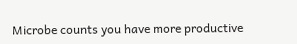Microbe counts you have more productive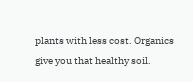plants with less cost. Organics give you that healthy soil.